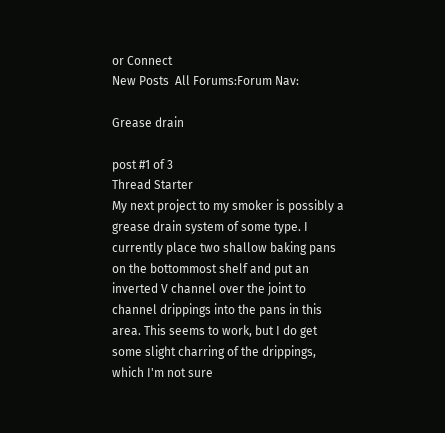or Connect
New Posts  All Forums:Forum Nav:

Grease drain

post #1 of 3
Thread Starter
My next project to my smoker is possibly a grease drain system of some type. I currently place two shallow baking pans on the bottommost shelf and put an inverted V channel over the joint to channel drippings into the pans in this area. This seems to work, but I do get some slight charring of the drippings, which I'm not sure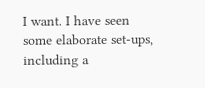I want. I have seen some elaborate set-ups, including a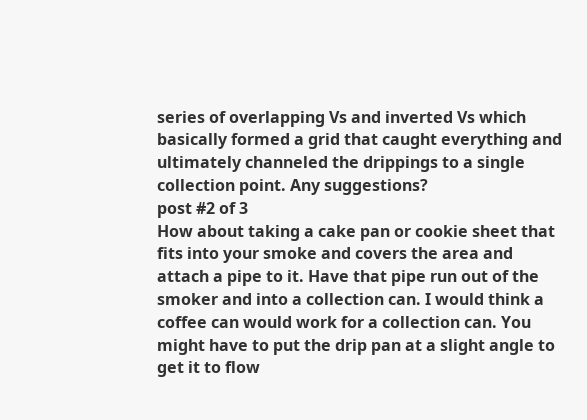series of overlapping Vs and inverted Vs which basically formed a grid that caught everything and ultimately channeled the drippings to a single collection point. Any suggestions?
post #2 of 3
How about taking a cake pan or cookie sheet that fits into your smoke and covers the area and attach a pipe to it. Have that pipe run out of the smoker and into a collection can. I would think a coffee can would work for a collection can. You might have to put the drip pan at a slight angle to get it to flow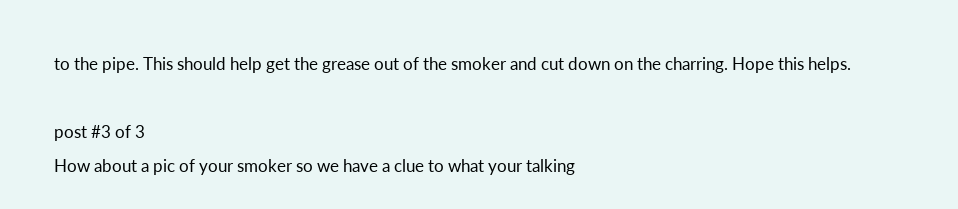to the pipe. This should help get the grease out of the smoker and cut down on the charring. Hope this helps.

post #3 of 3
How about a pic of your smoker so we have a clue to what your talking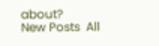about?
New Posts  All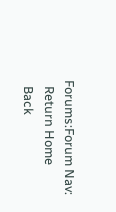Forums:Forum Nav:
  Return Home
  Back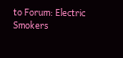to Forum: Electric Smokers